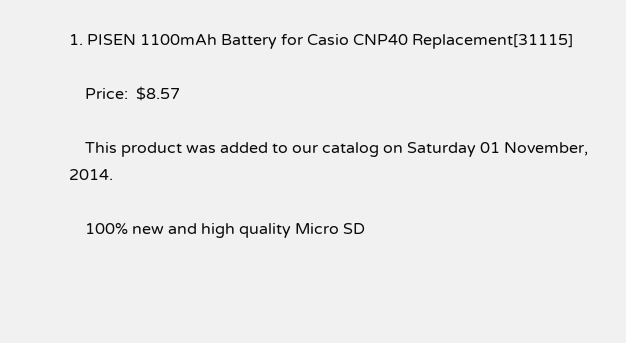1. PISEN 1100mAh Battery for Casio CNP40 Replacement[31115]

    Price:  $8.57

    This product was added to our catalog on Saturday 01 November, 2014.

    100% new and high quality Micro SD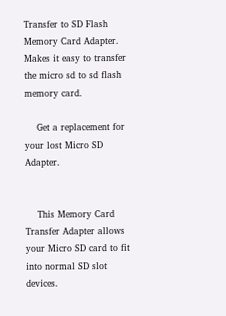Transfer to SD Flash Memory Card Adapter. Makes it easy to transfer the micro sd to sd flash memory card.

    Get a replacement for your lost Micro SD Adapter.


    This Memory Card Transfer Adapter allows your Micro SD card to fit into normal SD slot devices.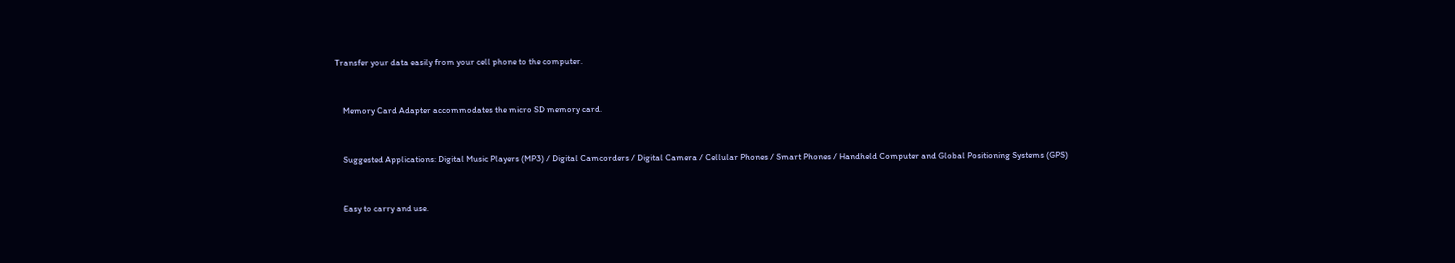Transfer your data easily from your cell phone to the computer.


    Memory Card Adapter accommodates the micro SD memory card.


    Suggested Applications: Digital Music Players (MP3) / Digital Camcorders / Digital Camera / Cellular Phones / Smart Phones / Handheld Computer and Global Positioning Systems (GPS)


    Easy to carry and use.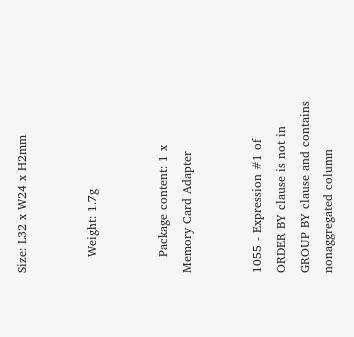Size: L32 x W24 x H2mm


    Weight: 1.7g


    Package content: 1 x Memory Card Adapter


1055 - Expression #1 of ORDER BY clause is not in GROUP BY clause and contains nonaggregated column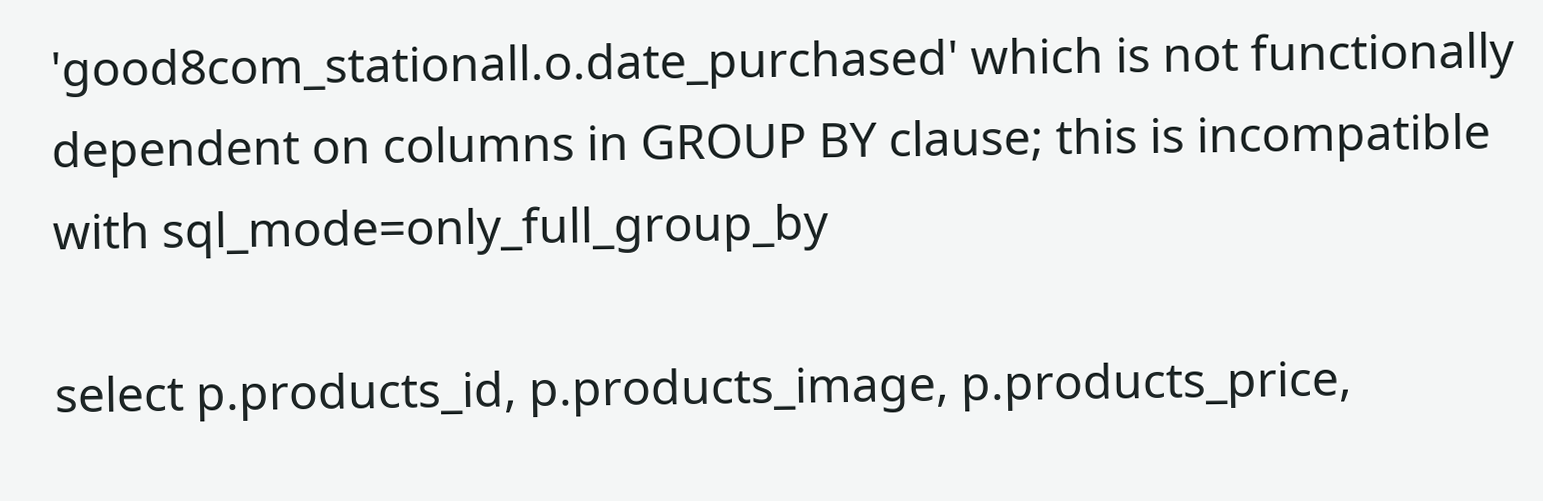'good8com_stationall.o.date_purchased' which is not functionally dependent on columns in GROUP BY clause; this is incompatible with sql_mode=only_full_group_by

select p.products_id, p.products_image, p.products_price,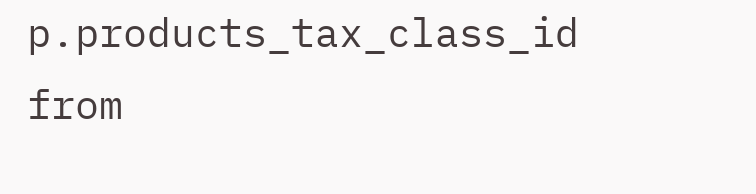p.products_tax_class_id from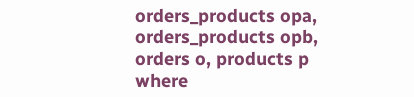orders_products opa, orders_products opb, orders o, products p where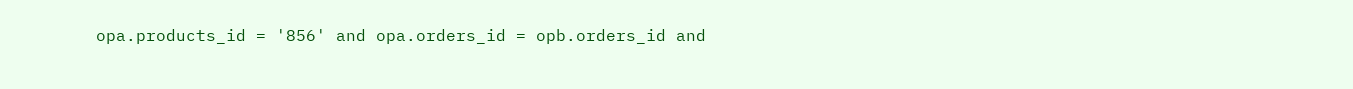opa.products_id = '856' and opa.orders_id = opb.orders_id and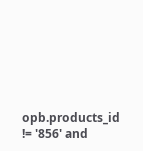opb.products_id != '856' and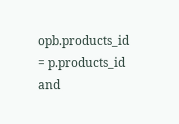opb.products_id = p.products_id and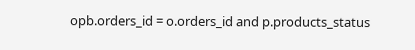opb.orders_id = o.orders_id and p.products_status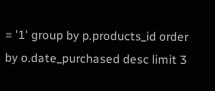= '1' group by p.products_id order by o.date_purchased desc limit 3